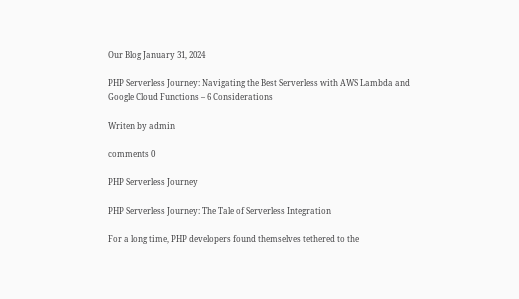Our Blog January 31, 2024

PHP Serverless Journey: Navigating the Best Serverless with AWS Lambda and Google Cloud Functions – 6 Considerations

Writen by admin

comments 0

PHP Serverless Journey

PHP Serverless Journey: The Tale of Serverless Integration

For a long time, PHP developers found themselves tethered to the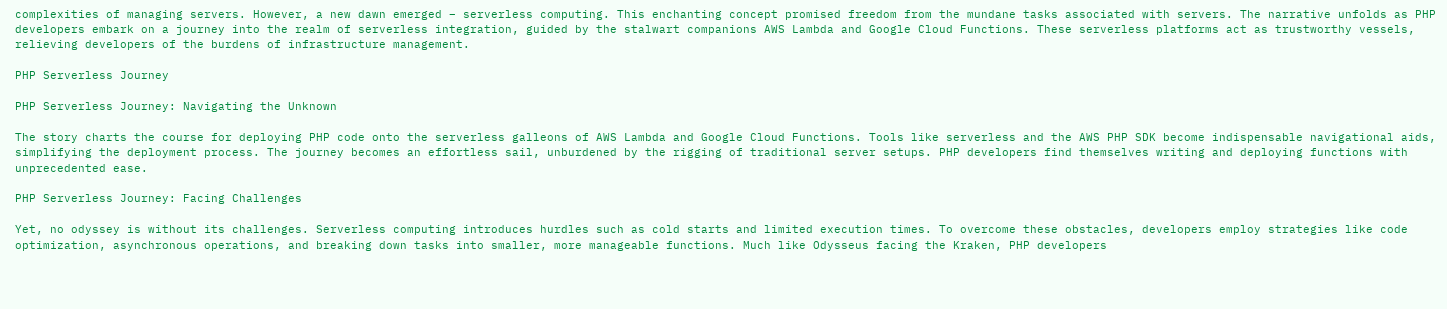complexities of managing servers. However, a new dawn emerged – serverless computing. This enchanting concept promised freedom from the mundane tasks associated with servers. The narrative unfolds as PHP developers embark on a journey into the realm of serverless integration, guided by the stalwart companions AWS Lambda and Google Cloud Functions. These serverless platforms act as trustworthy vessels, relieving developers of the burdens of infrastructure management.

PHP Serverless Journey

PHP Serverless Journey: Navigating the Unknown

The story charts the course for deploying PHP code onto the serverless galleons of AWS Lambda and Google Cloud Functions. Tools like serverless and the AWS PHP SDK become indispensable navigational aids, simplifying the deployment process. The journey becomes an effortless sail, unburdened by the rigging of traditional server setups. PHP developers find themselves writing and deploying functions with unprecedented ease.

PHP Serverless Journey: Facing Challenges

Yet, no odyssey is without its challenges. Serverless computing introduces hurdles such as cold starts and limited execution times. To overcome these obstacles, developers employ strategies like code optimization, asynchronous operations, and breaking down tasks into smaller, more manageable functions. Much like Odysseus facing the Kraken, PHP developers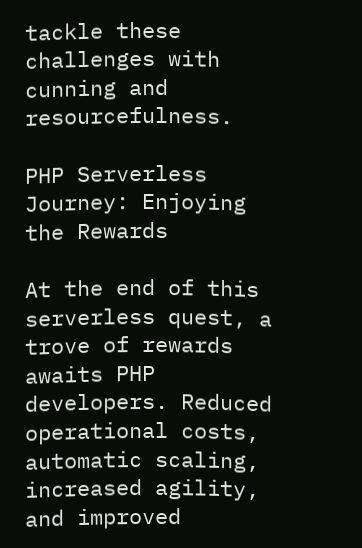tackle these challenges with cunning and resourcefulness.

PHP Serverless Journey: Enjoying the Rewards

At the end of this serverless quest, a trove of rewards awaits PHP developers. Reduced operational costs, automatic scaling, increased agility, and improved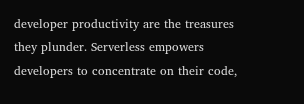developer productivity are the treasures they plunder. Serverless empowers developers to concentrate on their code,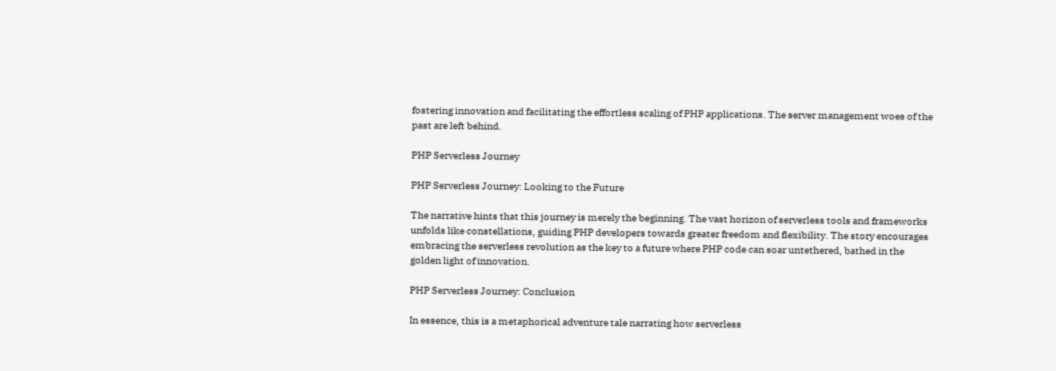fostering innovation and facilitating the effortless scaling of PHP applications. The server management woes of the past are left behind.

PHP Serverless Journey

PHP Serverless Journey: Looking to the Future

The narrative hints that this journey is merely the beginning. The vast horizon of serverless tools and frameworks unfolds like constellations, guiding PHP developers towards greater freedom and flexibility. The story encourages embracing the serverless revolution as the key to a future where PHP code can soar untethered, bathed in the golden light of innovation.

PHP Serverless Journey: Conclusion

In essence, this is a metaphorical adventure tale narrating how serverless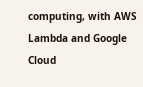computing, with AWS Lambda and Google Cloud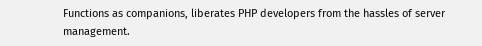Functions as companions, liberates PHP developers from the hassles of server management.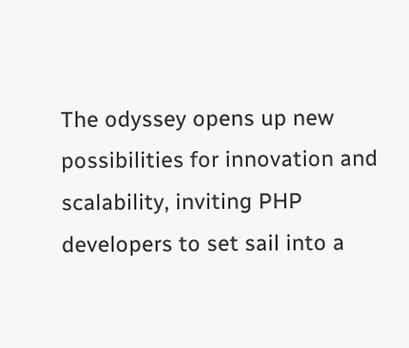The odyssey opens up new possibilities for innovation and scalability, inviting PHP developers to set sail into a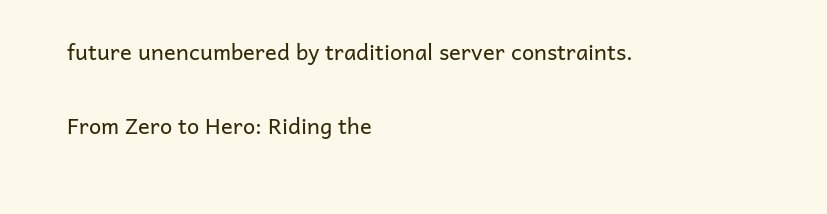future unencumbered by traditional server constraints.

From Zero to Hero: Riding the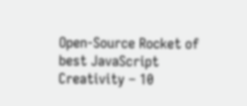Open-Source Rocket of best JavaScript Creativity – 10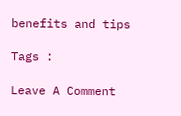benefits and tips

Tags :

Leave A Comment